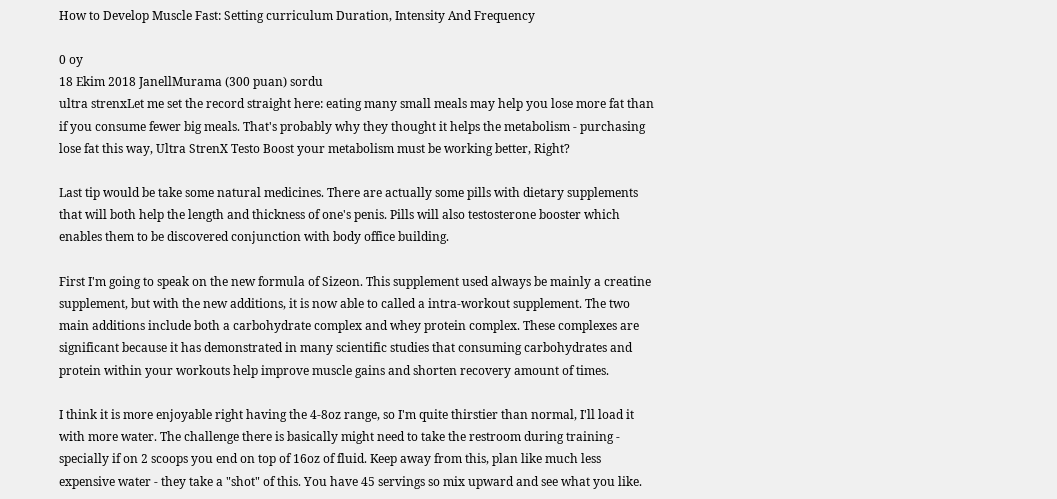How to Develop Muscle Fast: Setting curriculum Duration, Intensity And Frequency

0 oy
18 Ekim 2018 JanellMurama (300 puan) sordu
ultra strenxLet me set the record straight here: eating many small meals may help you lose more fat than if you consume fewer big meals. That's probably why they thought it helps the metabolism - purchasing lose fat this way, Ultra StrenX Testo Boost your metabolism must be working better, Right?

Last tip would be take some natural medicines. There are actually some pills with dietary supplements that will both help the length and thickness of one's penis. Pills will also testosterone booster which enables them to be discovered conjunction with body office building.

First I'm going to speak on the new formula of Sizeon. This supplement used always be mainly a creatine supplement, but with the new additions, it is now able to called a intra-workout supplement. The two main additions include both a carbohydrate complex and whey protein complex. These complexes are significant because it has demonstrated in many scientific studies that consuming carbohydrates and protein within your workouts help improve muscle gains and shorten recovery amount of times.

I think it is more enjoyable right having the 4-8oz range, so I'm quite thirstier than normal, I'll load it with more water. The challenge there is basically might need to take the restroom during training - specially if on 2 scoops you end on top of 16oz of fluid. Keep away from this, plan like much less expensive water - they take a "shot" of this. You have 45 servings so mix upward and see what you like.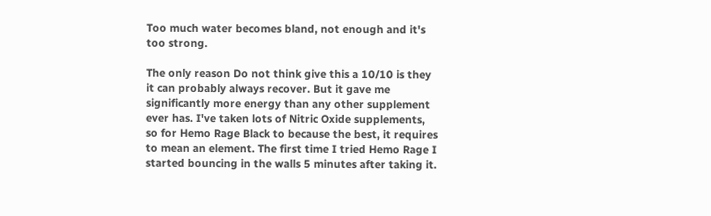Too much water becomes bland, not enough and it's too strong.

The only reason Do not think give this a 10/10 is they it can probably always recover. But it gave me significantly more energy than any other supplement ever has. I've taken lots of Nitric Oxide supplements, so for Hemo Rage Black to because the best, it requires to mean an element. The first time I tried Hemo Rage I started bouncing in the walls 5 minutes after taking it.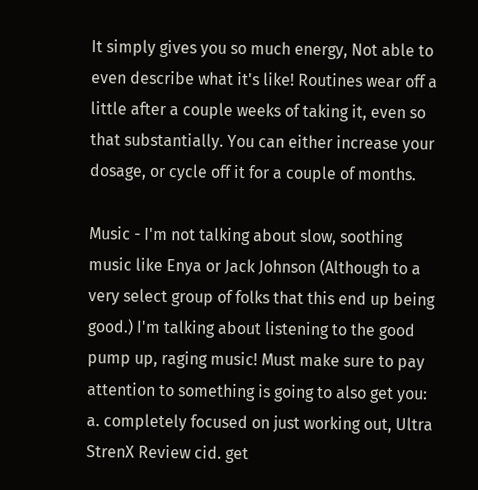It simply gives you so much energy, Not able to even describe what it's like! Routines wear off a little after a couple weeks of taking it, even so that substantially. You can either increase your dosage, or cycle off it for a couple of months.

Music - I'm not talking about slow, soothing music like Enya or Jack Johnson (Although to a very select group of folks that this end up being good.) I'm talking about listening to the good pump up, raging music! Must make sure to pay attention to something is going to also get you: a. completely focused on just working out, Ultra StrenX Review cid. get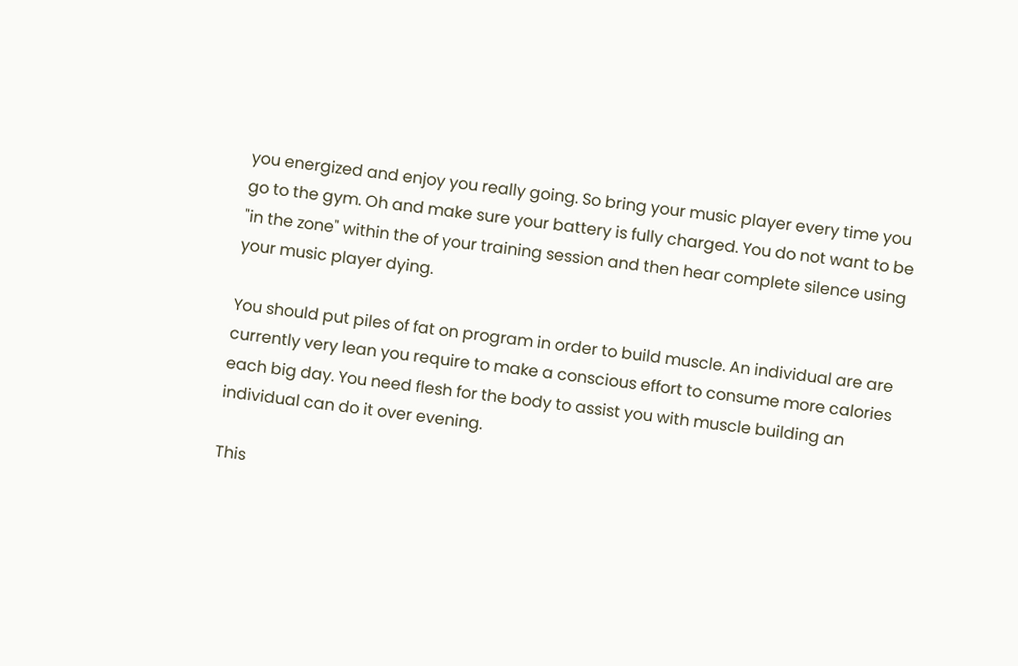you energized and enjoy you really going. So bring your music player every time you go to the gym. Oh and make sure your battery is fully charged. You do not want to be "in the zone" within the of your training session and then hear complete silence using your music player dying.

You should put piles of fat on program in order to build muscle. An individual are are currently very lean you require to make a conscious effort to consume more calories each big day. You need flesh for the body to assist you with muscle building an individual can do it over evening.

This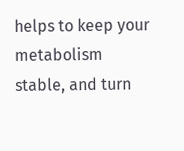helps to keep your metabolism stable, and turn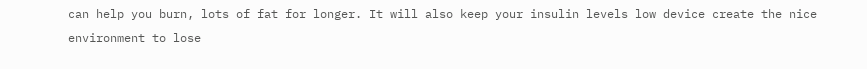can help you burn, lots of fat for longer. It will also keep your insulin levels low device create the nice environment to lose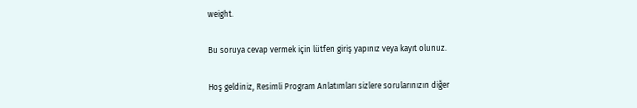weight.

Bu soruya cevap vermek için lütfen giriş yapınız veya kayıt olunuz.

Hoş geldiniz, Resimli Program Anlatımları sizlere sorularınızın diğer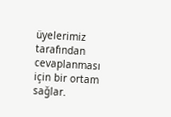üyelerimiz tarafından cevaplanması için bir ortam sağlar.